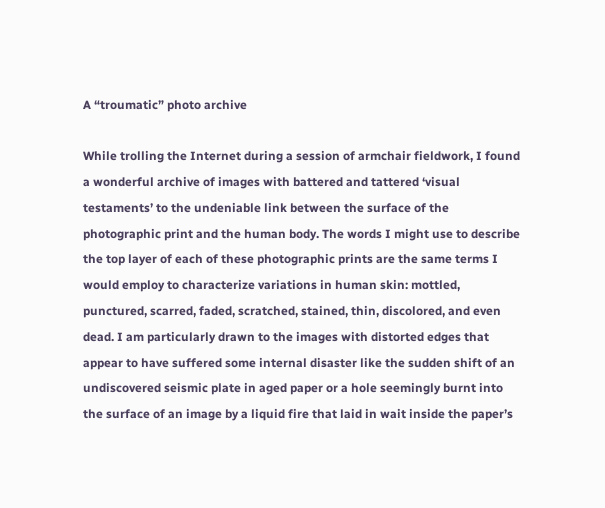A “troumatic” photo archive

While trolling the Internet during a session of armchair fieldwork, I found a wonderful archive of images with battered and tattered ‘visual testaments’ to the undeniable link between the surface of the photographic print and the human body. The words I might use to describe the top layer of each of these photographic prints are the same terms I would employ to characterize variations in human skin: mottled, punctured, scarred, faded, scratched, stained, thin, discolored, and even dead. I am particularly drawn to the images with distorted edges that appear to have suffered some internal disaster like the sudden shift of an undiscovered seismic plate in aged paper or a hole seemingly burnt into the surface of an image by a liquid fire that laid in wait inside the paper’s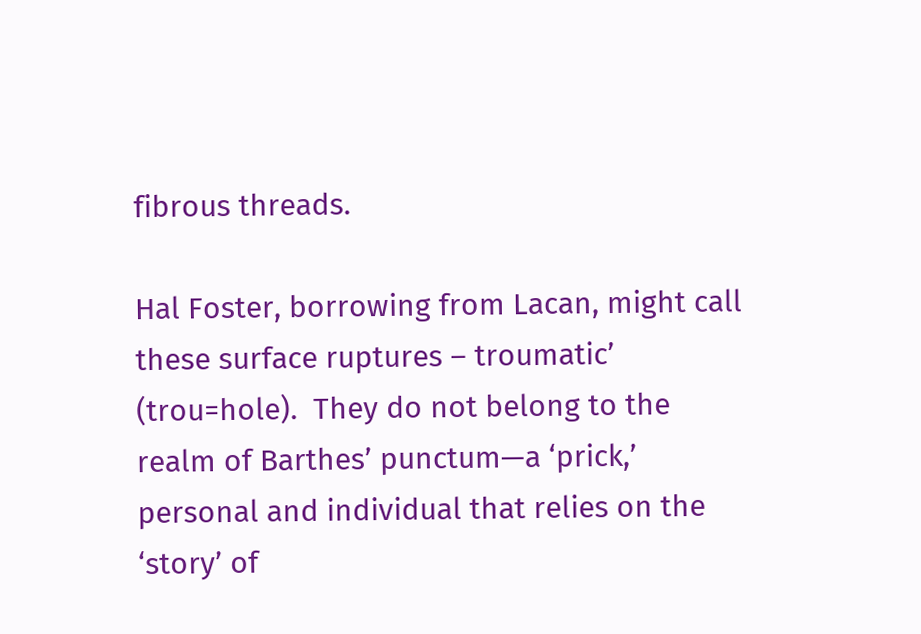fibrous threads.

Hal Foster, borrowing from Lacan, might call these surface ruptures – troumatic’ (trou=hole).  They do not belong to the realm of Barthes’ punctum—a ‘prick,’ personal and individual that relies on the ‘story’ of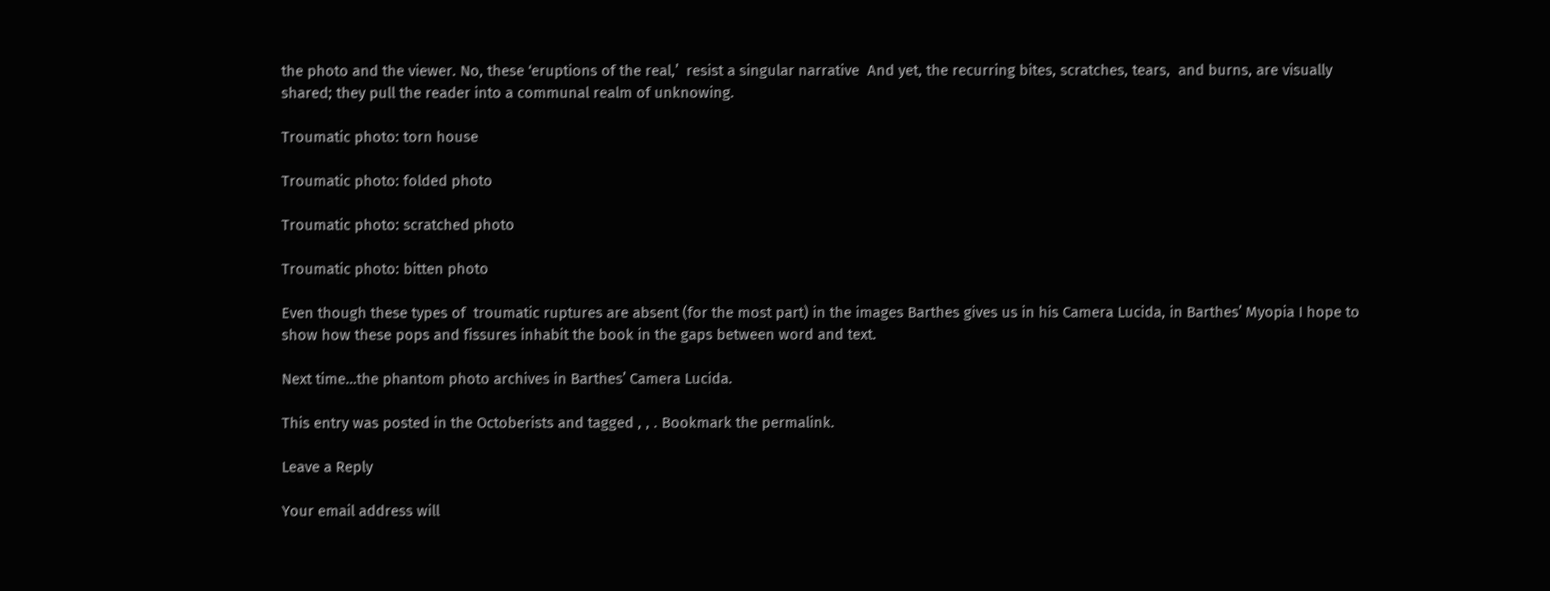the photo and the viewer. No, these ‘eruptions of the real,’  resist a singular narrative  And yet, the recurring bites, scratches, tears,  and burns, are visually shared; they pull the reader into a communal realm of unknowing.

Troumatic photo: torn house

Troumatic photo: folded photo

Troumatic photo: scratched photo

Troumatic photo: bitten photo

Even though these types of  troumatic ruptures are absent (for the most part) in the images Barthes gives us in his Camera Lucida, in Barthes’ Myopia I hope to show how these pops and fissures inhabit the book in the gaps between word and text.

Next time…the phantom photo archives in Barthes’ Camera Lucida.

This entry was posted in the Octoberists and tagged , , . Bookmark the permalink.

Leave a Reply

Your email address will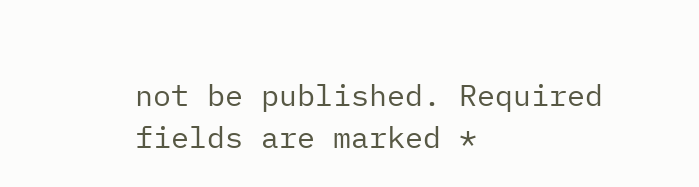not be published. Required fields are marked *